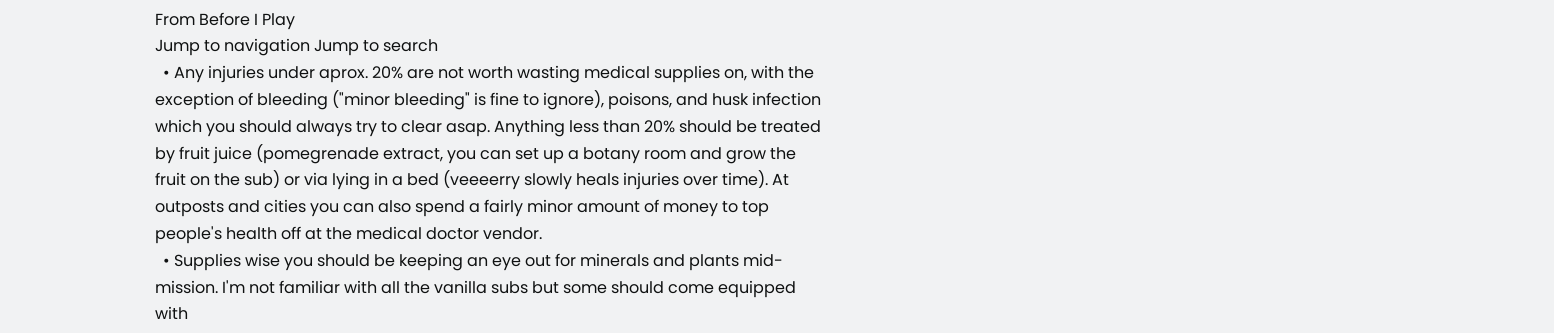From Before I Play
Jump to navigation Jump to search
  • Any injuries under aprox. 20% are not worth wasting medical supplies on, with the exception of bleeding ("minor bleeding" is fine to ignore), poisons, and husk infection which you should always try to clear asap. Anything less than 20% should be treated by fruit juice (pomegrenade extract, you can set up a botany room and grow the fruit on the sub) or via lying in a bed (veeeerry slowly heals injuries over time). At outposts and cities you can also spend a fairly minor amount of money to top people's health off at the medical doctor vendor.
  • Supplies wise you should be keeping an eye out for minerals and plants mid-mission. I'm not familiar with all the vanilla subs but some should come equipped with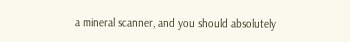a mineral scanner, and you should absolutely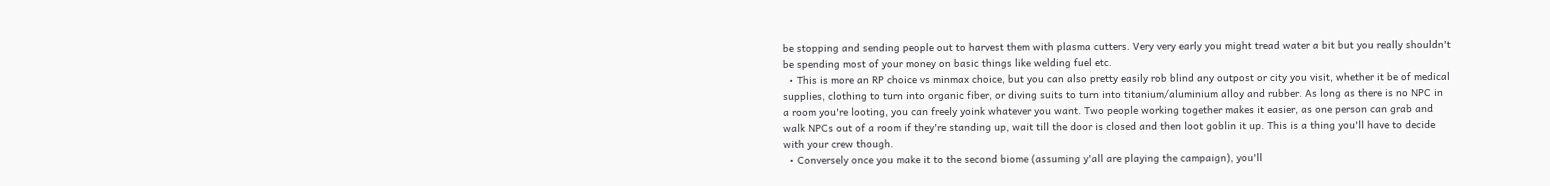be stopping and sending people out to harvest them with plasma cutters. Very very early you might tread water a bit but you really shouldn't be spending most of your money on basic things like welding fuel etc.
  • This is more an RP choice vs minmax choice, but you can also pretty easily rob blind any outpost or city you visit, whether it be of medical supplies, clothing to turn into organic fiber, or diving suits to turn into titanium/aluminium alloy and rubber. As long as there is no NPC in a room you're looting, you can freely yoink whatever you want. Two people working together makes it easier, as one person can grab and walk NPCs out of a room if they're standing up, wait till the door is closed and then loot goblin it up. This is a thing you'll have to decide with your crew though.
  • Conversely once you make it to the second biome (assuming y'all are playing the campaign), you'll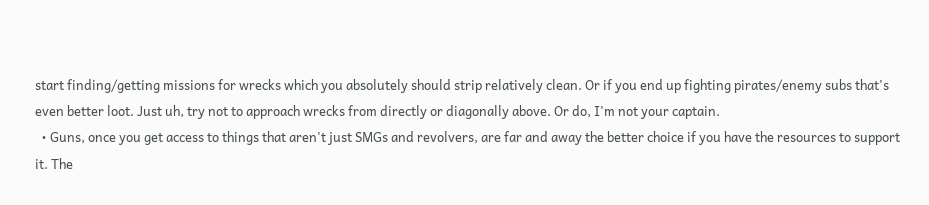start finding/getting missions for wrecks which you absolutely should strip relatively clean. Or if you end up fighting pirates/enemy subs that's even better loot. Just uh, try not to approach wrecks from directly or diagonally above. Or do, I'm not your captain.
  • Guns, once you get access to things that aren't just SMGs and revolvers, are far and away the better choice if you have the resources to support it. The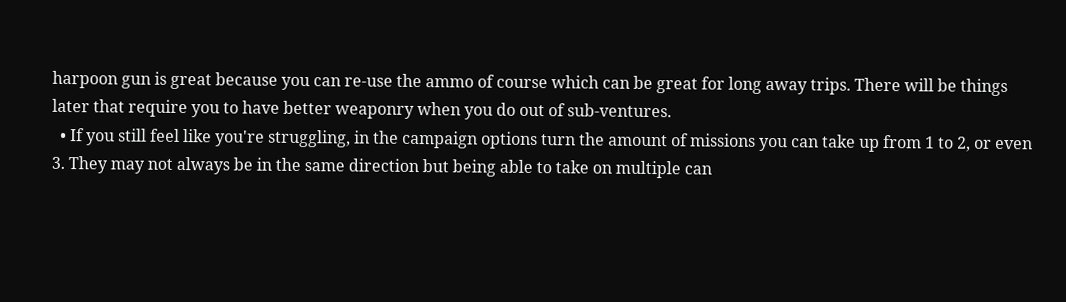harpoon gun is great because you can re-use the ammo of course which can be great for long away trips. There will be things later that require you to have better weaponry when you do out of sub-ventures.
  • If you still feel like you're struggling, in the campaign options turn the amount of missions you can take up from 1 to 2, or even 3. They may not always be in the same direction but being able to take on multiple can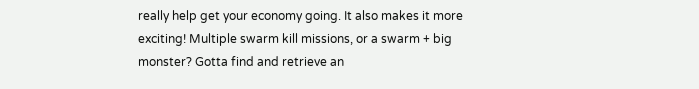really help get your economy going. It also makes it more exciting! Multiple swarm kill missions, or a swarm + big monster? Gotta find and retrieve an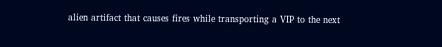alien artifact that causes fires while transporting a VIP to the next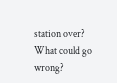station over? What could go wrong?